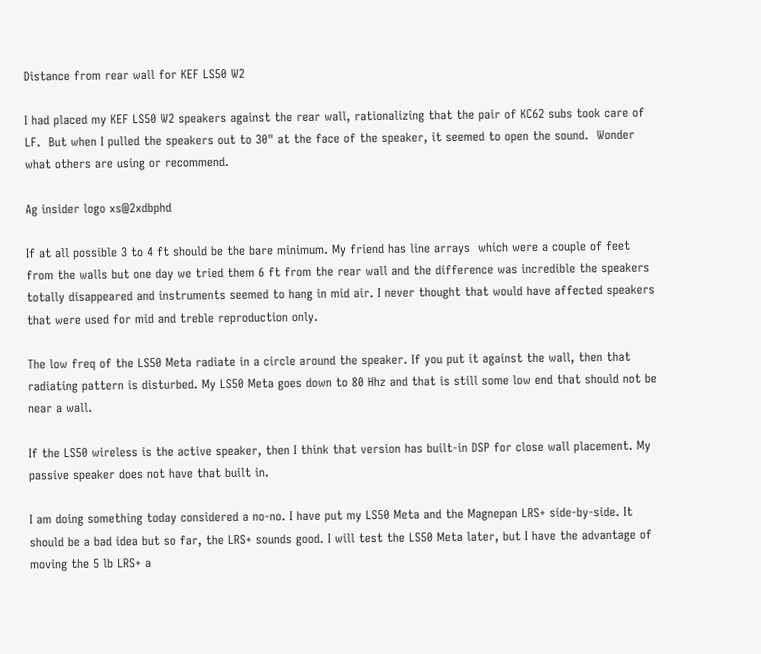Distance from rear wall for KEF LS50 W2

I had placed my KEF LS50 W2 speakers against the rear wall, rationalizing that the pair of KC62 subs took care of LF.  But when I pulled the speakers out to 30" at the face of the speaker, it seemed to open the sound.  Wonder what others are using or recommend.

Ag insider logo xs@2xdbphd

If at all possible 3 to 4 ft should be the bare minimum. My friend has line arrays  which were a couple of feet from the walls but one day we tried them 6 ft from the rear wall and the difference was incredible the speakers totally disappeared and instruments seemed to hang in mid air. I never thought that would have affected speakers that were used for mid and treble reproduction only.

The low freq of the LS50 Meta radiate in a circle around the speaker. If you put it against the wall, then that radiating pattern is disturbed. My LS50 Meta goes down to 80 Hhz and that is still some low end that should not be near a wall.

If the LS50 wireless is the active speaker, then I think that version has built-in DSP for close wall placement. My passive speaker does not have that built in.

I am doing something today considered a no-no. I have put my LS50 Meta and the Magnepan LRS+ side-by-side. It should be a bad idea but so far, the LRS+ sounds good. I will test the LS50 Meta later, but I have the advantage of moving the 5 lb LRS+ a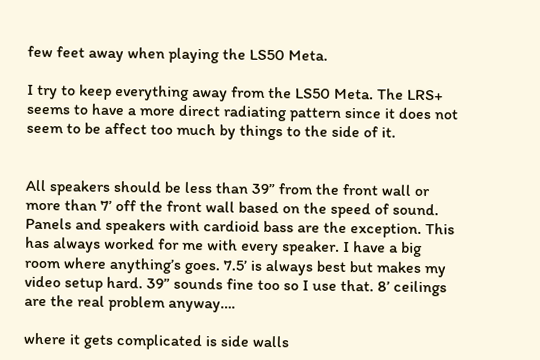few feet away when playing the LS50 Meta.

I try to keep everything away from the LS50 Meta. The LRS+ seems to have a more direct radiating pattern since it does not seem to be affect too much by things to the side of it.


All speakers should be less than 39” from the front wall or more than 7’ off the front wall based on the speed of sound. Panels and speakers with cardioid bass are the exception. This has always worked for me with every speaker. I have a big room where anything’s goes. 7.5’ is always best but makes my video setup hard. 39” sounds fine too so I use that. 8’ ceilings are the real problem anyway….

where it gets complicated is side walls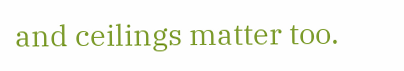and ceilings matter too.